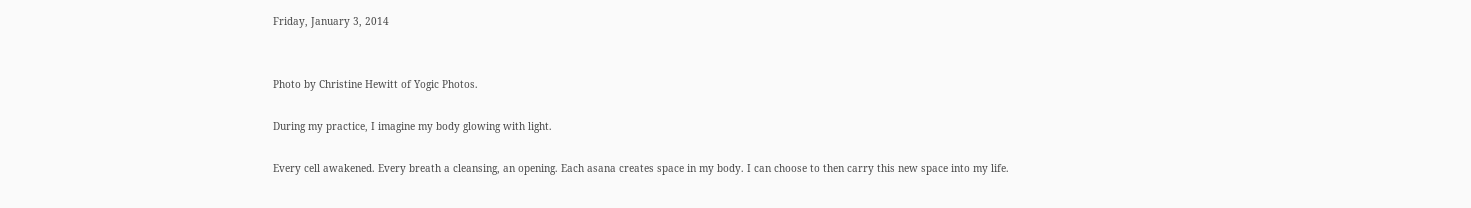Friday, January 3, 2014


Photo by Christine Hewitt of Yogic Photos.

During my practice, I imagine my body glowing with light.

Every cell awakened. Every breath a cleansing, an opening. Each asana creates space in my body. I can choose to then carry this new space into my life.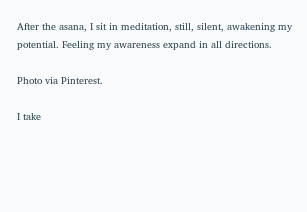After the asana, I sit in meditation, still, silent, awakening my potential. Feeling my awareness expand in all directions.

Photo via Pinterest.

I take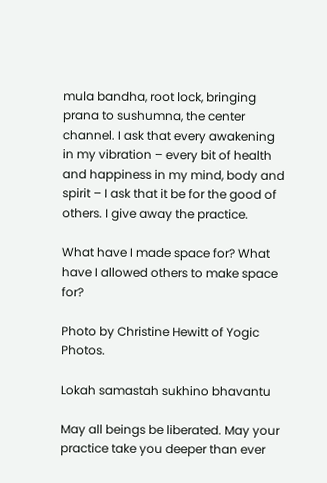mula bandha, root lock, bringing prana to sushumna, the center channel. I ask that every awakening in my vibration – every bit of health and happiness in my mind, body and spirit – I ask that it be for the good of others. I give away the practice.

What have I made space for? What have I allowed others to make space for?

Photo by Christine Hewitt of Yogic Photos.

Lokah samastah sukhino bhavantu

May all beings be liberated. May your practice take you deeper than ever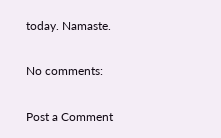today. Namaste.

No comments:

Post a Comment